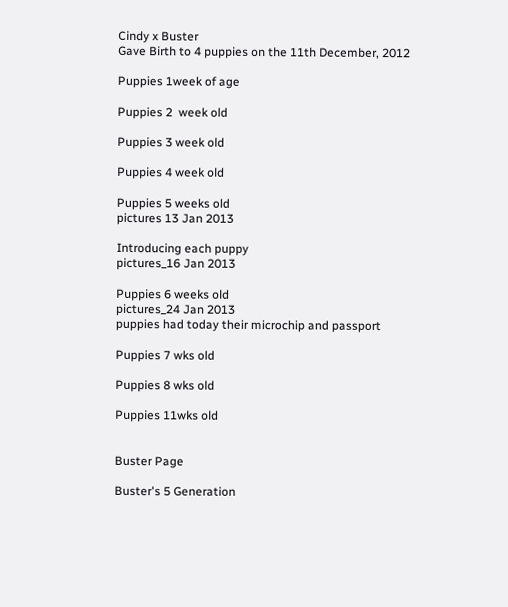Cindy x Buster
Gave Birth to 4 puppies on the 11th December, 2012

Puppies 1week of age

Puppies 2  week old

Puppies 3 week old

Puppies 4 week old

Puppies 5 weeks old
pictures 13 Jan 2013

Introducing each puppy
pictures_16 Jan 2013

Puppies 6 weeks old
pictures_24 Jan 2013
puppies had today their microchip and passport

Puppies 7 wks old

Puppies 8 wks old

Puppies 11wks old


Buster Page

Buster's 5 Generation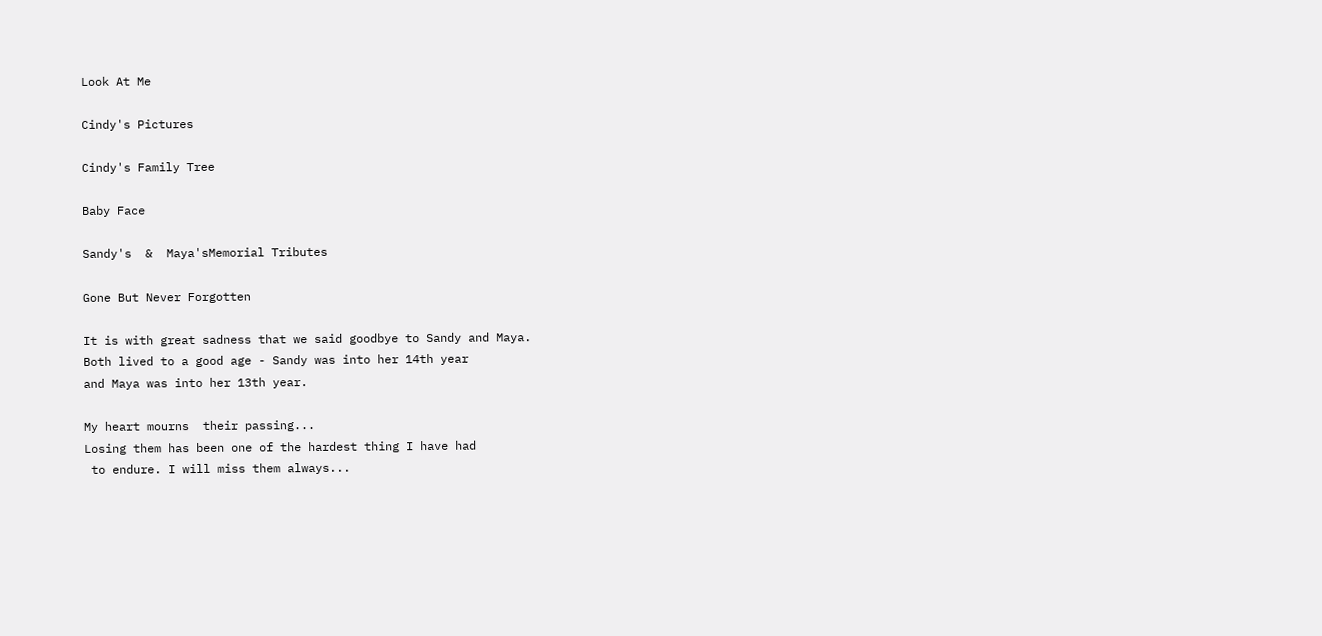Look At Me

Cindy's Pictures

Cindy's Family Tree

Baby Face

Sandy's  &  Maya'sMemorial Tributes

Gone But Never Forgotten

It is with great sadness that we said goodbye to Sandy and Maya.
Both lived to a good age - Sandy was into her 14th year
and Maya was into her 13th year.

My heart mourns  their passing...
Losing them has been one of the hardest thing I have had
 to endure. I will miss them always...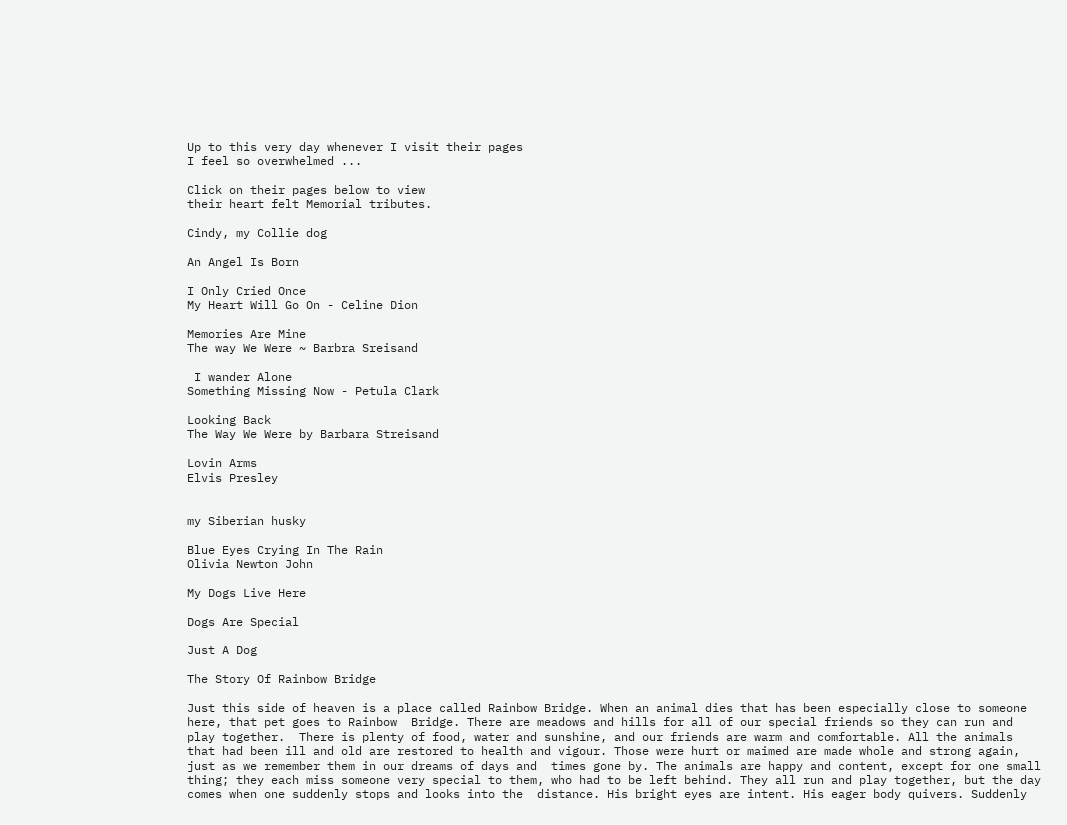Up to this very day whenever I visit their pages
I feel so overwhelmed ...

Click on their pages below to view
their heart felt Memorial tributes.

Cindy, my Collie dog

An Angel Is Born

I Only Cried Once
My Heart Will Go On - Celine Dion

Memories Are Mine
The way We Were ~ Barbra Sreisand

 I wander Alone
Something Missing Now - Petula Clark

Looking Back
The Way We Were by Barbara Streisand

Lovin Arms
Elvis Presley


my Siberian husky

Blue Eyes Crying In The Rain
Olivia Newton John

My Dogs Live Here

Dogs Are Special

Just A Dog

The Story Of Rainbow Bridge

Just this side of heaven is a place called Rainbow Bridge. When an animal dies that has been especially close to someone here, that pet goes to Rainbow  Bridge. There are meadows and hills for all of our special friends so they can run and play together.  There is plenty of food, water and sunshine, and our friends are warm and comfortable. All the animals that had been ill and old are restored to health and vigour. Those were hurt or maimed are made whole and strong again, just as we remember them in our dreams of days and  times gone by. The animals are happy and content, except for one small thing; they each miss someone very special to them, who had to be left behind. They all run and play together, but the day comes when one suddenly stops and looks into the  distance. His bright eyes are intent. His eager body quivers. Suddenly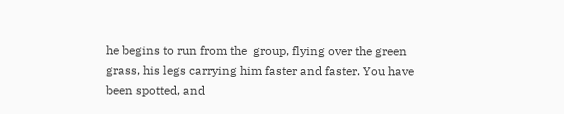he begins to run from the  group, flying over the green grass, his legs carrying him faster and faster. You have been spotted, and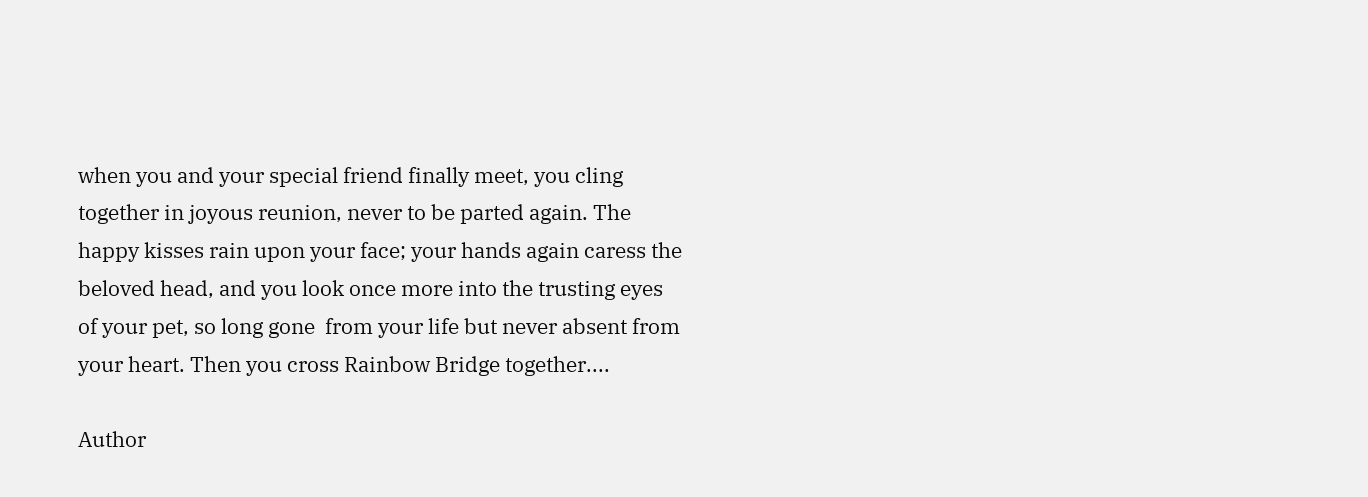when you and your special friend finally meet, you cling together in joyous reunion, never to be parted again. The happy kisses rain upon your face; your hands again caress the beloved head, and you look once more into the trusting eyes of your pet, so long gone  from your life but never absent from your heart. Then you cross Rainbow Bridge together....

Author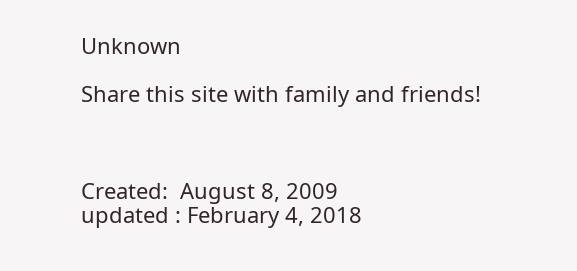Unknown

Share this site with family and friends!



Created:  August 8, 2009
updated : February 4, 2018